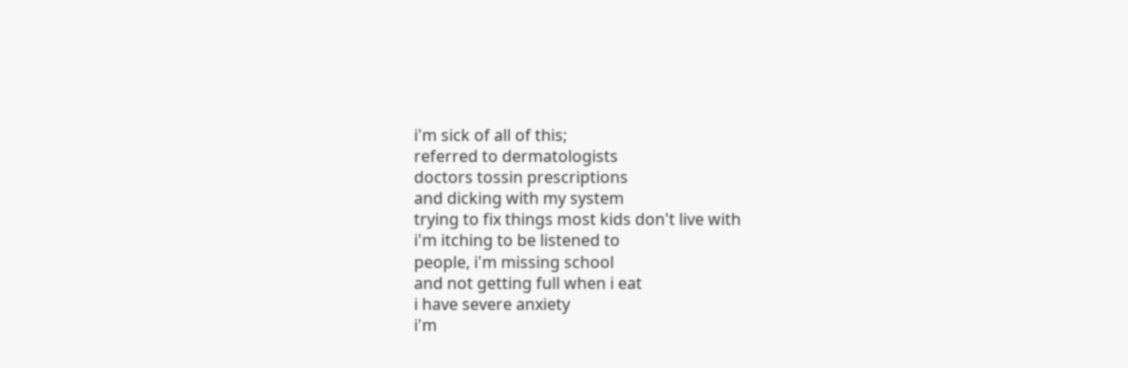i'm sick of all of this;
referred to dermatologists
doctors tossin prescriptions
and dicking with my system
trying to fix things most kids don't live with
i'm itching to be listened to
people, i'm missing school
and not getting full when i eat
i have severe anxiety
i'm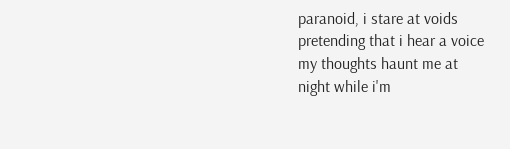paranoid, i stare at voids
pretending that i hear a voice
my thoughts haunt me at
night while i'm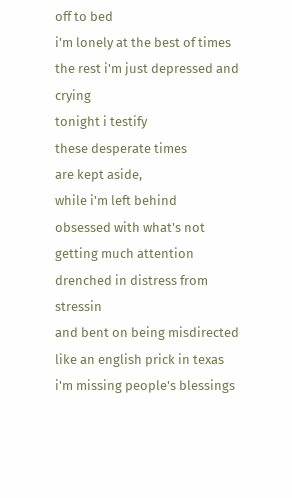off to bed
i'm lonely at the best of times
the rest i'm just depressed and crying
tonight i testify
these desperate times
are kept aside,
while i'm left behind
obsessed with what's not getting much attention
drenched in distress from stressin
and bent on being misdirected
like an english prick in texas
i'm missing people's blessings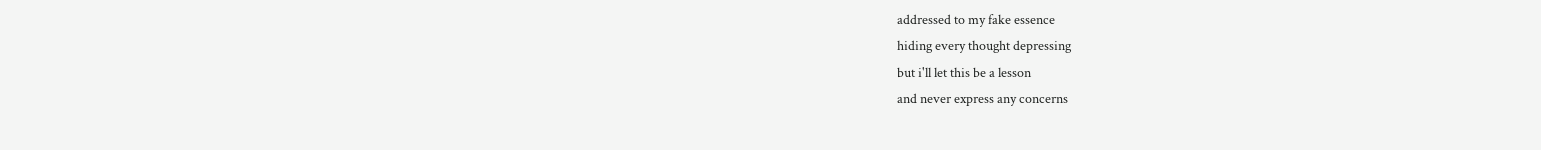addressed to my fake essence
hiding every thought depressing
but i'll let this be a lesson
and never express any concerns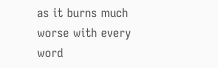as it burns much worse with every word